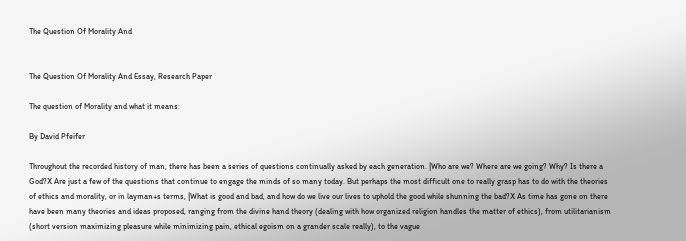The Question Of Morality And


The Question Of Morality And Essay, Research Paper

The question of Morality and what it means:

By David Pfeifer

Throughout the recorded history of man, there has been a series of questions continually asked by each generation. |Who are we? Where are we going? Why? Is there a God?X Are just a few of the questions that continue to engage the minds of so many today. But perhaps the most difficult one to really grasp has to do with the theories of ethics and morality, or in layman+s terms, |What is good and bad, and how do we live our lives to uphold the good while shunning the bad?X As time has gone on there have been many theories and ideas proposed, ranging from the divine hand theory (dealing with how organized religion handles the matter of ethics), from utilitarianism (short version maximizing pleasure while minimizing pain, ethical egoism on a grander scale really), to the vague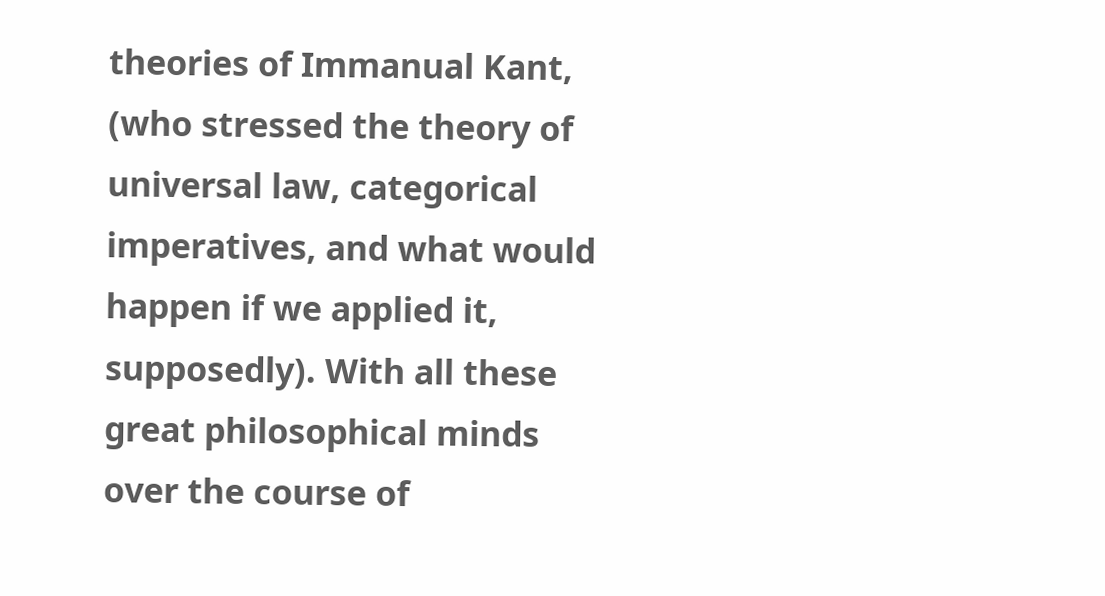theories of Immanual Kant, (who stressed the theory of universal law, categorical imperatives, and what would happen if we applied it, supposedly). With all these great philosophical minds over the course of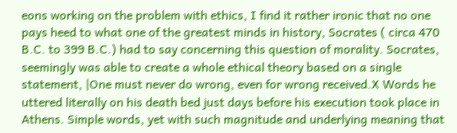eons working on the problem with ethics, I find it rather ironic that no one pays heed to what one of the greatest minds in history, Socrates ( circa 470 B.C. to 399 B.C.) had to say concerning this question of morality. Socrates, seemingly was able to create a whole ethical theory based on a single statement, |One must never do wrong, even for wrong received.X Words he uttered literally on his death bed just days before his execution took place in Athens. Simple words, yet with such magnitude and underlying meaning that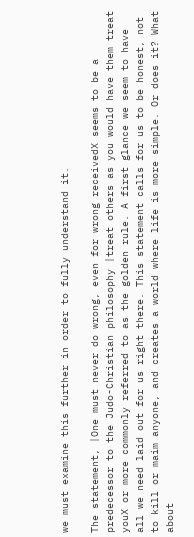we must examine this further in order to fully understand it.

The statement, |One must never do wrong, even for wrong receivedX seems to be a predecessor to the Judo-Christian philosophy |treat others as you would have them treat youX or more commonly referred to as the golden rule. A first glance we seem to have all we need laid out for us right there. This statement calls for us to be honest, not to kill or maim anyone, and creates a world where life is more simple. Or does it? What about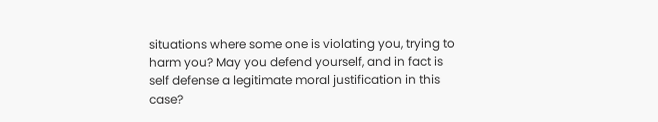situations where some one is violating you, trying to harm you? May you defend yourself, and in fact is self defense a legitimate moral justification in this case?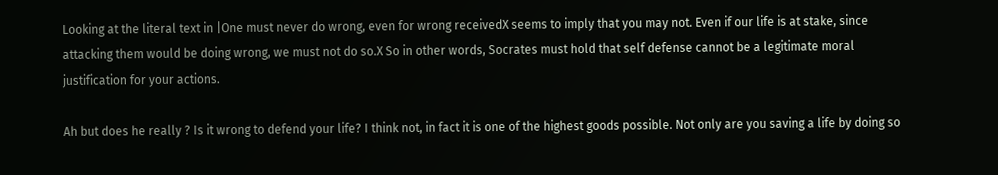Looking at the literal text in |One must never do wrong, even for wrong receivedX seems to imply that you may not. Even if our life is at stake, since attacking them would be doing wrong, we must not do so.X So in other words, Socrates must hold that self defense cannot be a legitimate moral justification for your actions.

Ah but does he really ? Is it wrong to defend your life? I think not, in fact it is one of the highest goods possible. Not only are you saving a life by doing so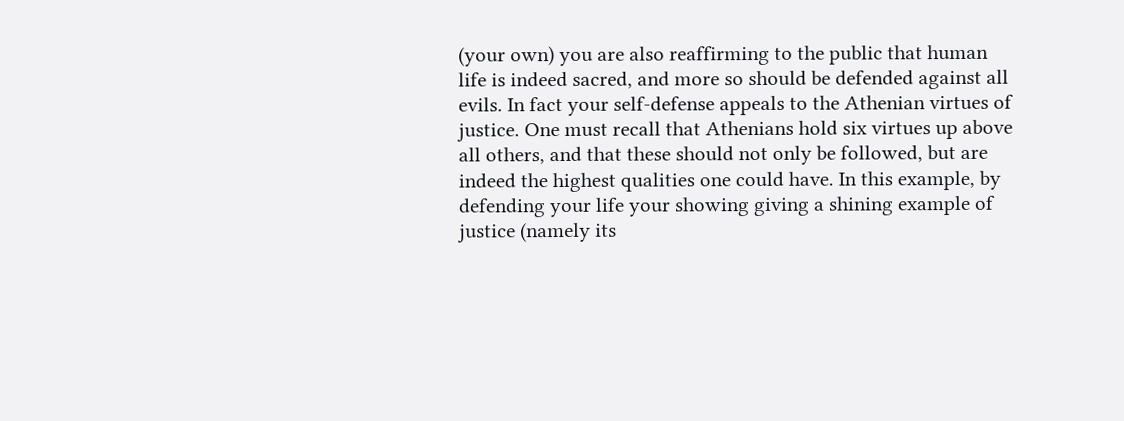(your own) you are also reaffirming to the public that human life is indeed sacred, and more so should be defended against all evils. In fact your self-defense appeals to the Athenian virtues of justice. One must recall that Athenians hold six virtues up above all others, and that these should not only be followed, but are indeed the highest qualities one could have. In this example, by defending your life your showing giving a shining example of justice (namely its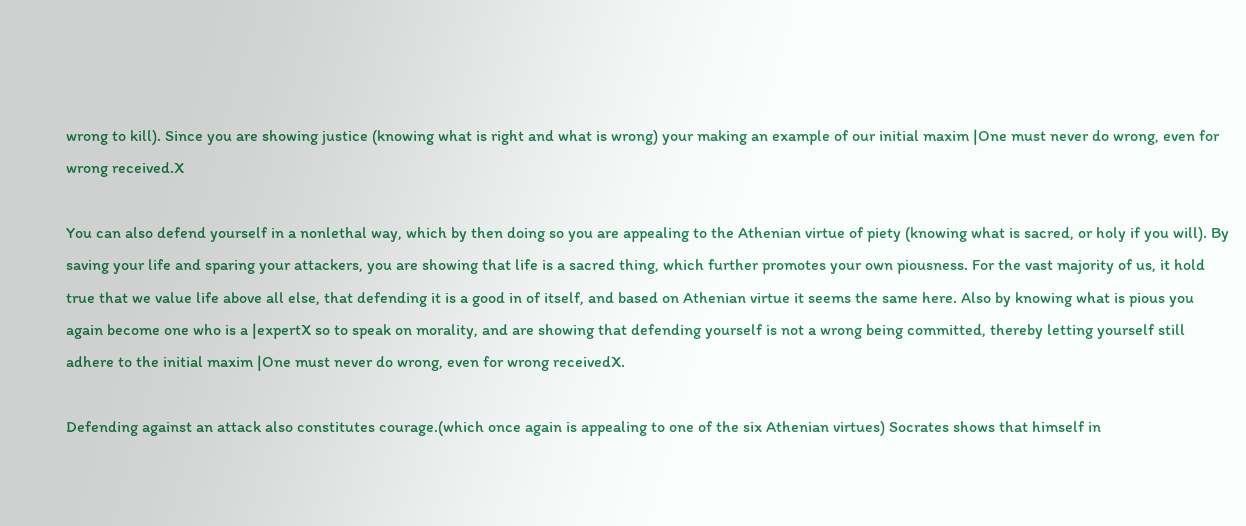wrong to kill). Since you are showing justice (knowing what is right and what is wrong) your making an example of our initial maxim |One must never do wrong, even for wrong received.X

You can also defend yourself in a nonlethal way, which by then doing so you are appealing to the Athenian virtue of piety (knowing what is sacred, or holy if you will). By saving your life and sparing your attackers, you are showing that life is a sacred thing, which further promotes your own piousness. For the vast majority of us, it hold true that we value life above all else, that defending it is a good in of itself, and based on Athenian virtue it seems the same here. Also by knowing what is pious you again become one who is a |expertX so to speak on morality, and are showing that defending yourself is not a wrong being committed, thereby letting yourself still adhere to the initial maxim |One must never do wrong, even for wrong receivedX.

Defending against an attack also constitutes courage.(which once again is appealing to one of the six Athenian virtues) Socrates shows that himself in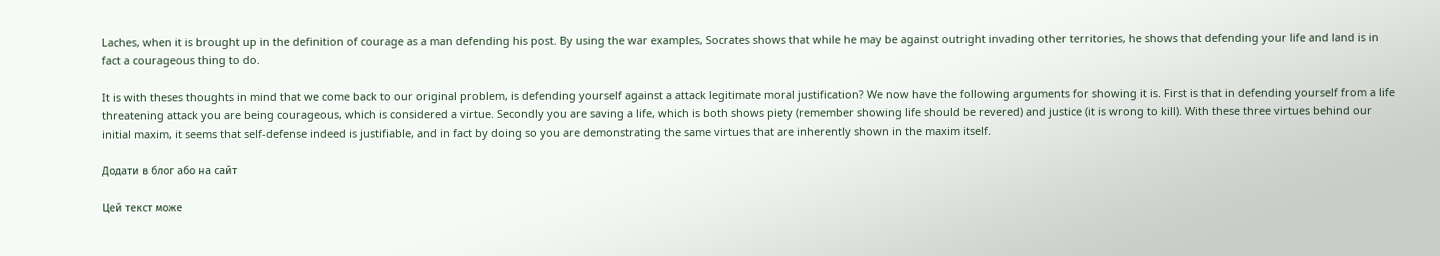Laches, when it is brought up in the definition of courage as a man defending his post. By using the war examples, Socrates shows that while he may be against outright invading other territories, he shows that defending your life and land is in fact a courageous thing to do.

It is with theses thoughts in mind that we come back to our original problem, is defending yourself against a attack legitimate moral justification? We now have the following arguments for showing it is. First is that in defending yourself from a life threatening attack you are being courageous, which is considered a virtue. Secondly you are saving a life, which is both shows piety (remember showing life should be revered) and justice (it is wrong to kill). With these three virtues behind our initial maxim, it seems that self-defense indeed is justifiable, and in fact by doing so you are demonstrating the same virtues that are inherently shown in the maxim itself.

Додати в блог або на сайт

Цей текст може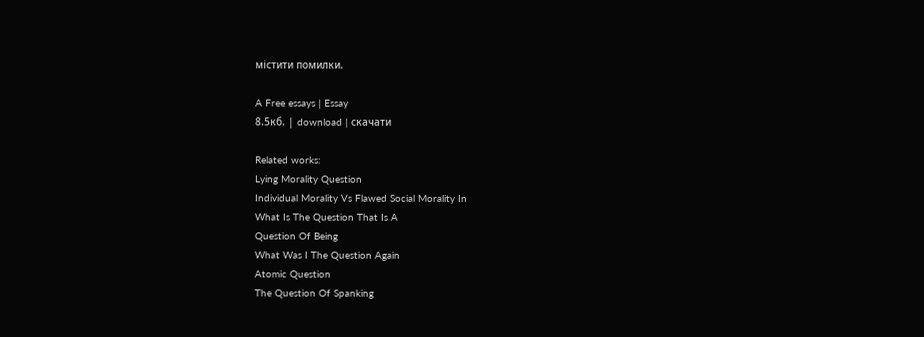містити помилки.

A Free essays | Essay
8.5кб. | download | скачати

Related works:
Lying Morality Question
Individual Morality Vs Flawed Social Morality In
What Is The Question That Is A
Question Of Being
What Was I The Question Again
Atomic Question
The Question Of Spanking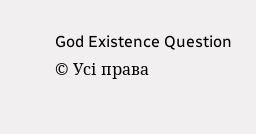God Existence Question
© Усі права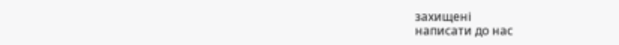захищені
написати до нас